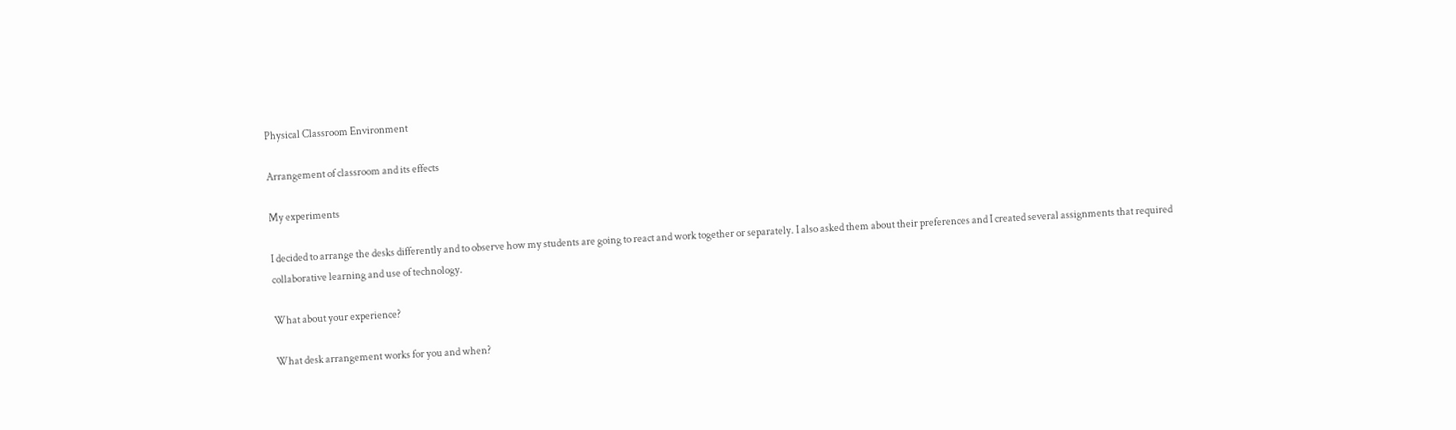Physical Classroom Environment

Arrangement of classroom and its effects

My experiments

I decided to arrange the desks differently and to observe how my students are going to react and work together or separately. I also asked them about their preferences and I created several assignments that required collaborative learning and use of technology.

What about your experience?

What desk arrangement works for you and when?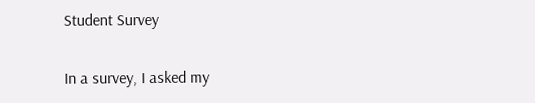Student Survey

In a survey, I asked my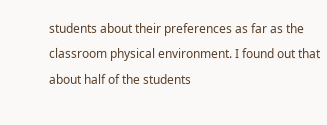students about their preferences as far as the classroom physical environment. I found out that about half of the students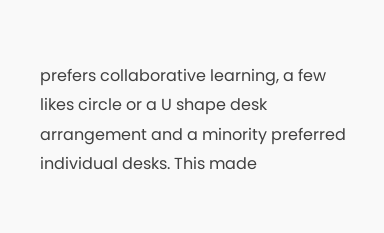prefers collaborative learning, a few likes circle or a U shape desk arrangement and a minority preferred individual desks. This made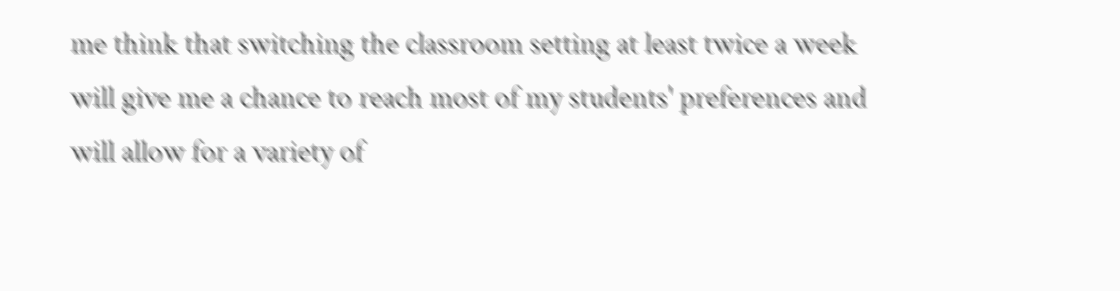me think that switching the classroom setting at least twice a week will give me a chance to reach most of my students' preferences and will allow for a variety of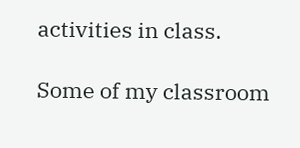activities in class.

Some of my classroom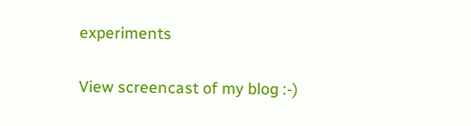experiments

View screencast of my blog :-)